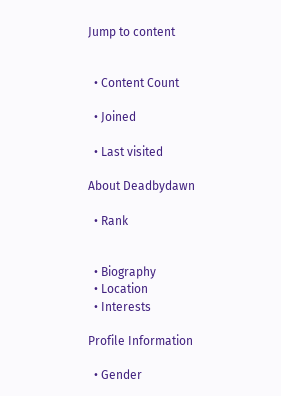Jump to content


  • Content Count

  • Joined

  • Last visited

About Deadbydawn

  • Rank


  • Biography
  • Location
  • Interests

Profile Information

  • Gender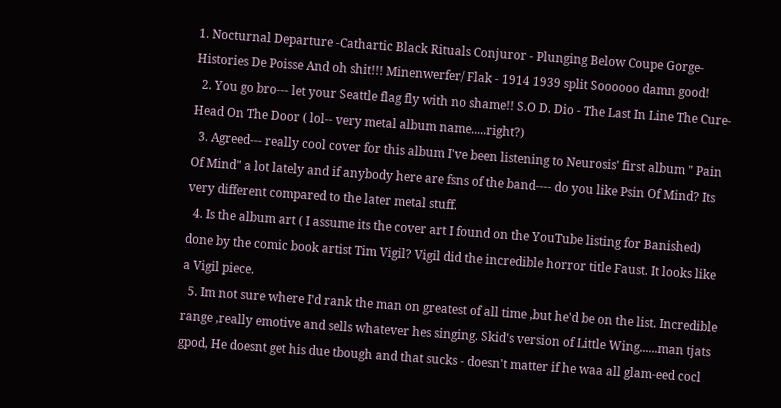1. Nocturnal Departure -Cathartic Black Rituals Conjuror - Plunging Below Coupe Gorge- Histories De Poisse And oh shit!!! Minenwerfer/ Flak - 1914 1939 split Soooooo damn good!
  2. You go bro--- let your Seattle flag fly with no shame!! S.O D. Dio - The Last In Line The Cure- Head On The Door ( lol-- very metal album name.....right?)
  3. Agreed--- really cool cover for this album I've been listening to Neurosis' first album " Pain Of Mind" a lot lately and if anybody here are fsns of the band---- do you like Psin Of Mind? Its very different compared to the later metal stuff.
  4. Is the album art ( I assume its the cover art I found on the YouTube listing for Banished) done by the comic book artist Tim Vigil? Vigil did the incredible horror title Faust. It looks like a Vigil piece.
  5. Im not sure where I'd rank the man on greatest of all time ,but he'd be on the list. Incredible range ,really emotive and sells whatever hes singing. Skid's version of Little Wing......man tjats gpod, He doesnt get his due tbough and that sucks - doesn't matter if he waa all glam-eed cocl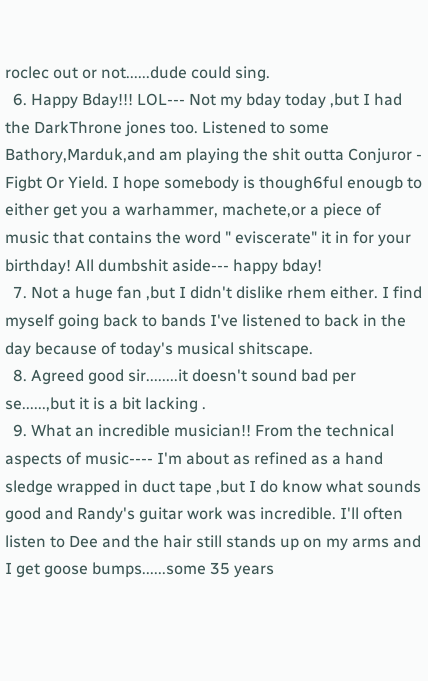roclec out or not......dude could sing.
  6. Happy Bday!!! LOL--- Not my bday today ,but I had the DarkThrone jones too. Listened to some Bathory,Marduk,and am playing the shit outta Conjuror - Figbt Or Yield. I hope somebody is though6ful enougb to either get you a warhammer, machete,or a piece of music that contains the word " eviscerate" it in for your birthday! All dumbshit aside--- happy bday!
  7. Not a huge fan ,but I didn't dislike rhem either. I find myself going back to bands I've listened to back in the day because of today's musical shitscape.
  8. Agreed good sir........it doesn't sound bad per se......,but it is a bit lacking .
  9. What an incredible musician!! From the technical aspects of music---- I'm about as refined as a hand sledge wrapped in duct tape ,but I do know what sounds good and Randy's guitar work was incredible. I'll often listen to Dee and the hair still stands up on my arms and I get goose bumps......some 35 years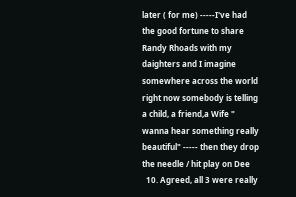later ( for me) -----I've had the good fortune to share Randy Rhoads with my daighters and I imagine somewhere across the world right now somebody is telling a child, a friend,a Wife " wanna hear something really beautiful" ----- then they drop the needle / hit play on Dee
  10. Agreed, all 3 were really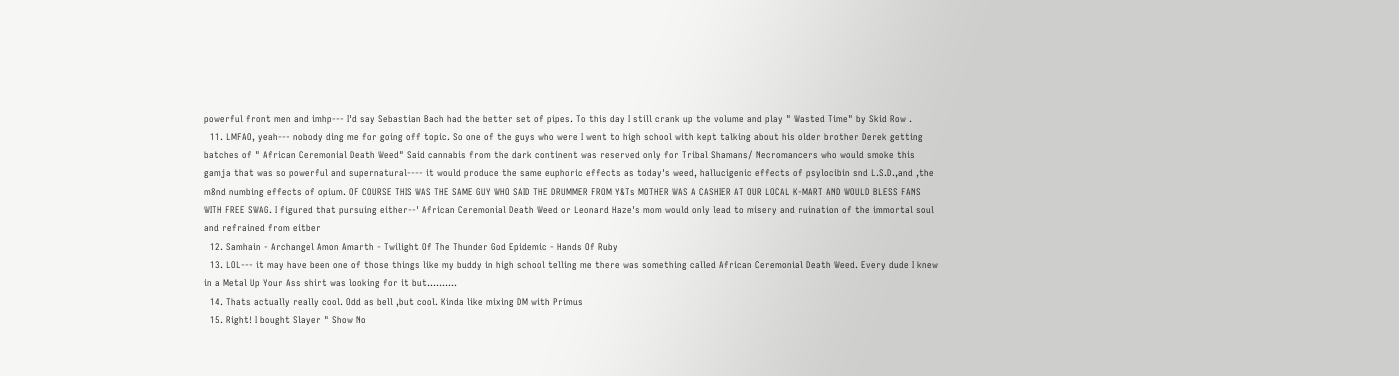powerful front men and imhp--- I'd say Sebastian Bach had the better set of pipes. To this day I still crank up the volume and play " Wasted Time" by Skid Row .
  11. LMFAO, yeah--- nobody ding me for going off topic. So one of the guys who were I went to high school with kept talking about his older brother Derek getting batches of " African Ceremonial Death Weed" Said cannabis from the dark continent was reserved only for Tribal Shamans/ Necromancers who would smoke this gamja that was so powerful and supernatural---- it would produce the same euphoric effects as today's weed, hallucigenic effects of psylocibin snd L.S.D.,and ,the m8nd numbing effects of opium. OF COURSE THIS WAS THE SAME GUY WHO SAID THE DRUMMER FROM Y&Ts MOTHER WAS A CASHIER AT OUR LOCAL K-MART AND WOULD BLESS FANS WITH FREE SWAG. I figured that pursuing either--' African Ceremonial Death Weed or Leonard Haze's mom would only lead to misery and ruination of the immortal soul and refrained from eitber
  12. Samhain - Archangel Amon Amarth - Twilight Of The Thunder God Epidemic - Hands Of Ruby
  13. LOL--- it may have been one of those things like my buddy in high school telling me there was something called African Ceremonial Death Weed. Every dude I knew in a Metal Up Your Ass shirt was looking for it but..........
  14. Thats actually really cool. Odd as bell ,but cool. Kinda like mixing DM with Primus
  15. Right! I bought Slayer " Show No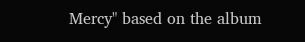Mercy" based on the album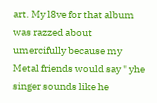art. My l8ve for that album was razzed about umercifully because my Metal friends would say " yhe singer sounds like he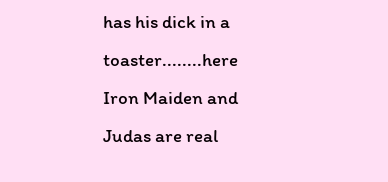has his dick in a toaster........here Iron Maiden and Judas are real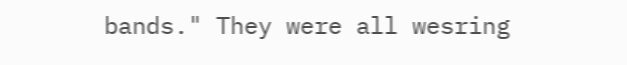bands." They were all wesring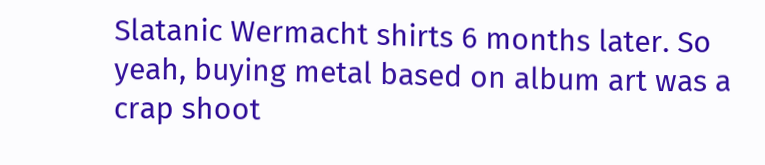Slatanic Wermacht shirts 6 months later. So yeah, buying metal based on album art was a crap shoot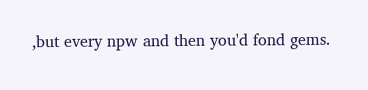,but every npw and then you'd fond gems.